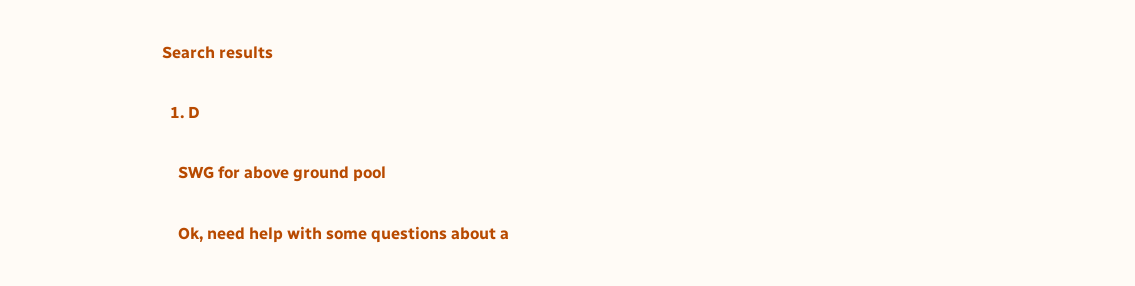Search results

  1. D

    SWG for above ground pool

    Ok, need help with some questions about a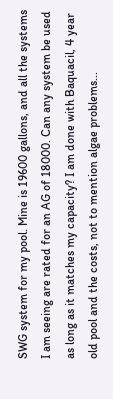SWG system for my pool. Mine is 19600 gallons, and all the systems I am seeing are rated for an AG of 18000. Can any system be used as long as it matches my capacity? I am done with Baquacil, 4 year old pool and the costs, not to mention algae problems...